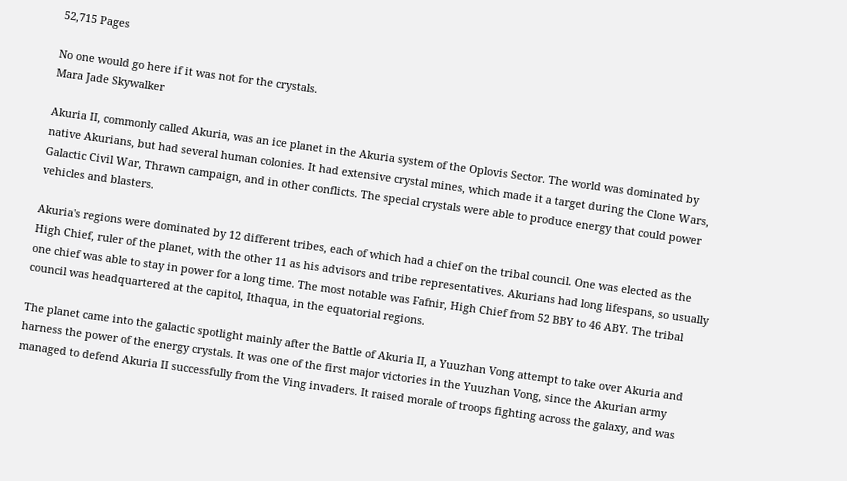52,715 Pages

No one would go here if it was not for the crystals.
Mara Jade Skywalker

Akuria II, commonly called Akuria, was an ice planet in the Akuria system of the Oplovis Sector. The world was dominated by native Akurians, but had several human colonies. It had extensive crystal mines, which made it a target during the Clone Wars, Galactic Civil War, Thrawn campaign, and in other conflicts. The special crystals were able to produce energy that could power vehicles and blasters.

Akuria's regions were dominated by 12 different tribes, each of which had a chief on the tribal council. One was elected as the High Chief, ruler of the planet, with the other 11 as his advisors and tribe representatives. Akurians had long lifespans, so usually one chief was able to stay in power for a long time. The most notable was Fafnir, High Chief from 52 BBY to 46 ABY. The tribal council was headquartered at the capitol, Ithaqua, in the equatorial regions.

The planet came into the galactic spotlight mainly after the Battle of Akuria II, a Yuuzhan Vong attempt to take over Akuria and harness the power of the energy crystals. It was one of the first major victories in the Yuuzhan Vong, since the Akurian army managed to defend Akuria II successfully from the Ving invaders. It raised morale of troops fighting across the galaxy, and was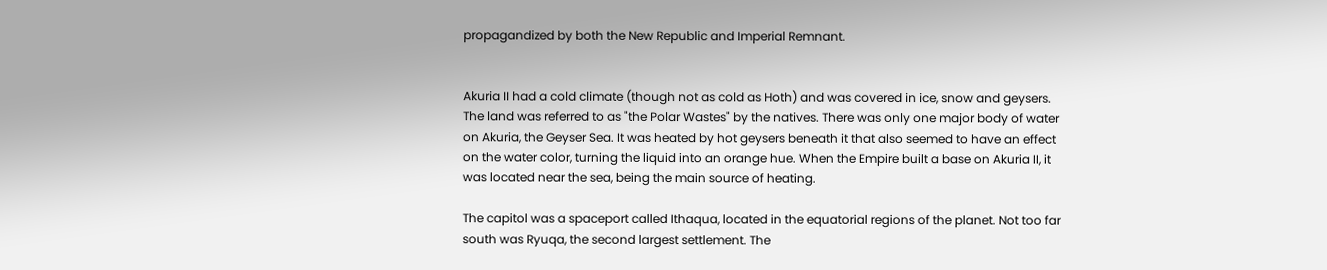propagandized by both the New Republic and Imperial Remnant.


Akuria II had a cold climate (though not as cold as Hoth) and was covered in ice, snow and geysers. The land was referred to as "the Polar Wastes" by the natives. There was only one major body of water on Akuria, the Geyser Sea. It was heated by hot geysers beneath it that also seemed to have an effect on the water color, turning the liquid into an orange hue. When the Empire built a base on Akuria II, it was located near the sea, being the main source of heating.

The capitol was a spaceport called Ithaqua, located in the equatorial regions of the planet. Not too far south was Ryuqa, the second largest settlement. The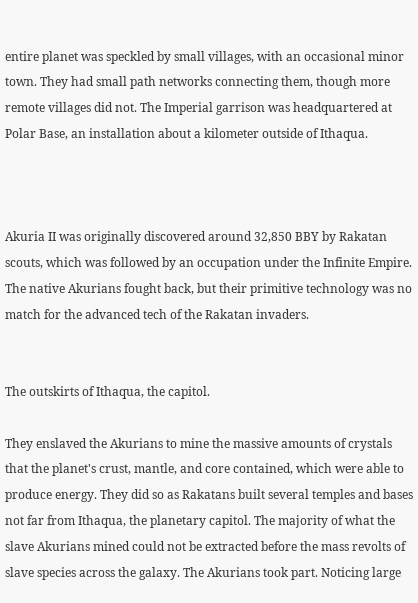entire planet was speckled by small villages, with an occasional minor town. They had small path networks connecting them, though more remote villages did not. The Imperial garrison was headquartered at Polar Base, an installation about a kilometer outside of Ithaqua.



Akuria II was originally discovered around 32,850 BBY by Rakatan scouts, which was followed by an occupation under the Infinite Empire. The native Akurians fought back, but their primitive technology was no match for the advanced tech of the Rakatan invaders.


The outskirts of Ithaqua, the capitol.

They enslaved the Akurians to mine the massive amounts of crystals that the planet's crust, mantle, and core contained, which were able to produce energy. They did so as Rakatans built several temples and bases not far from Ithaqua, the planetary capitol. The majority of what the slave Akurians mined could not be extracted before the mass revolts of slave species across the galaxy. The Akurians took part. Noticing large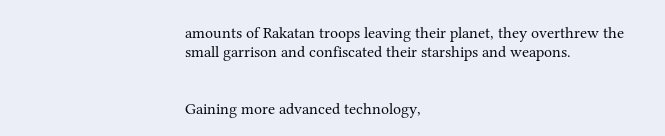amounts of Rakatan troops leaving their planet, they overthrew the small garrison and confiscated their starships and weapons.


Gaining more advanced technology,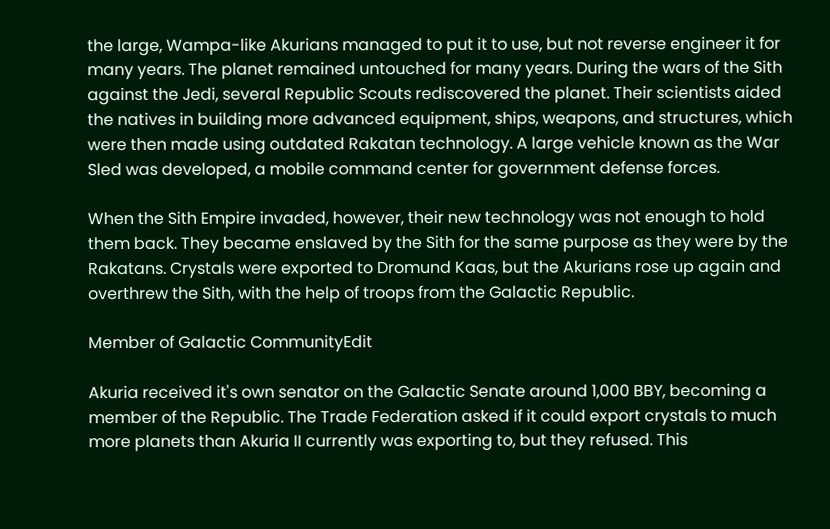the large, Wampa-like Akurians managed to put it to use, but not reverse engineer it for many years. The planet remained untouched for many years. During the wars of the Sith against the Jedi, several Republic Scouts rediscovered the planet. Their scientists aided the natives in building more advanced equipment, ships, weapons, and structures, which were then made using outdated Rakatan technology. A large vehicle known as the War Sled was developed, a mobile command center for government defense forces.

When the Sith Empire invaded, however, their new technology was not enough to hold them back. They became enslaved by the Sith for the same purpose as they were by the Rakatans. Crystals were exported to Dromund Kaas, but the Akurians rose up again and overthrew the Sith, with the help of troops from the Galactic Republic.

Member of Galactic CommunityEdit

Akuria received it's own senator on the Galactic Senate around 1,000 BBY, becoming a member of the Republic. The Trade Federation asked if it could export crystals to much more planets than Akuria II currently was exporting to, but they refused. This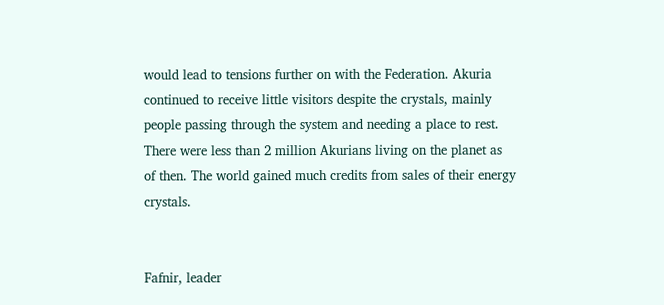would lead to tensions further on with the Federation. Akuria continued to receive little visitors despite the crystals, mainly people passing through the system and needing a place to rest. There were less than 2 million Akurians living on the planet as of then. The world gained much credits from sales of their energy crystals.


Fafnir, leader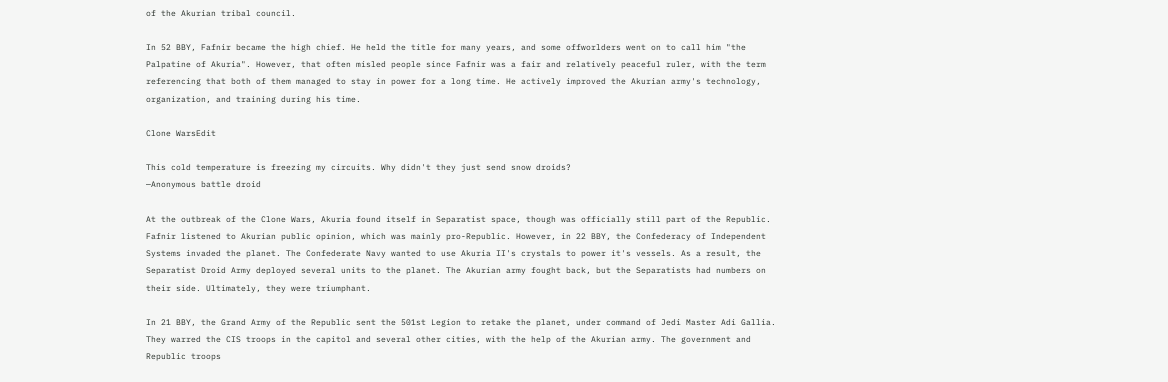of the Akurian tribal council.

In 52 BBY, Fafnir became the high chief. He held the title for many years, and some offworlders went on to call him "the Palpatine of Akuria". However, that often misled people since Fafnir was a fair and relatively peaceful ruler, with the term referencing that both of them managed to stay in power for a long time. He actively improved the Akurian army's technology, organization, and training during his time.

Clone WarsEdit

This cold temperature is freezing my circuits. Why didn't they just send snow droids?
—Anonymous battle droid

At the outbreak of the Clone Wars, Akuria found itself in Separatist space, though was officially still part of the Republic. Fafnir listened to Akurian public opinion, which was mainly pro-Republic. However, in 22 BBY, the Confederacy of Independent Systems invaded the planet. The Confederate Navy wanted to use Akuria II's crystals to power it's vessels. As a result, the Separatist Droid Army deployed several units to the planet. The Akurian army fought back, but the Separatists had numbers on their side. Ultimately, they were triumphant.

In 21 BBY, the Grand Army of the Republic sent the 501st Legion to retake the planet, under command of Jedi Master Adi Gallia. They warred the CIS troops in the capitol and several other cities, with the help of the Akurian army. The government and Republic troops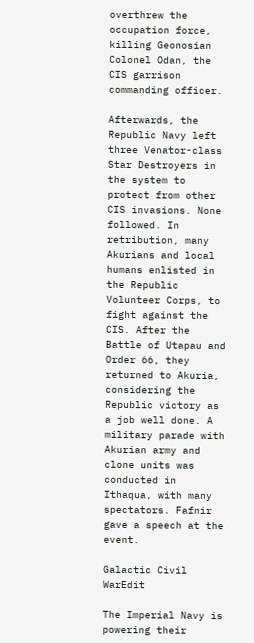overthrew the occupation force, killing Geonosian Colonel Odan, the CIS garrison commanding officer.

Afterwards, the Republic Navy left three Venator-class Star Destroyers in the system to protect from other CIS invasions. None followed. In retribution, many Akurians and local humans enlisted in the Republic Volunteer Corps, to fight against the CIS. After the Battle of Utapau and Order 66, they returned to Akuria, considering the Republic victory as a job well done. A military parade with Akurian army and clone units was conducted in Ithaqua, with many spectators. Fafnir gave a speech at the event.

Galactic Civil WarEdit

The Imperial Navy is powering their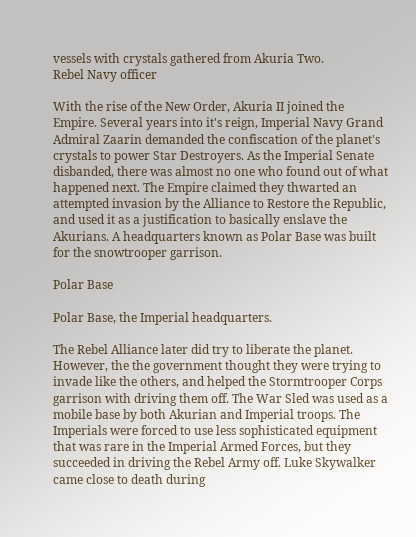vessels with crystals gathered from Akuria Two.
Rebel Navy officer

With the rise of the New Order, Akuria II joined the Empire. Several years into it's reign, Imperial Navy Grand Admiral Zaarin demanded the confiscation of the planet's crystals to power Star Destroyers. As the Imperial Senate disbanded, there was almost no one who found out of what happened next. The Empire claimed they thwarted an attempted invasion by the Alliance to Restore the Republic, and used it as a justification to basically enslave the Akurians. A headquarters known as Polar Base was built for the snowtrooper garrison.

Polar Base

Polar Base, the Imperial headquarters.

The Rebel Alliance later did try to liberate the planet. However, the the government thought they were trying to invade like the others, and helped the Stormtrooper Corps garrison with driving them off. The War Sled was used as a mobile base by both Akurian and Imperial troops. The Imperials were forced to use less sophisticated equipment that was rare in the Imperial Armed Forces, but they succeeded in driving the Rebel Army off. Luke Skywalker came close to death during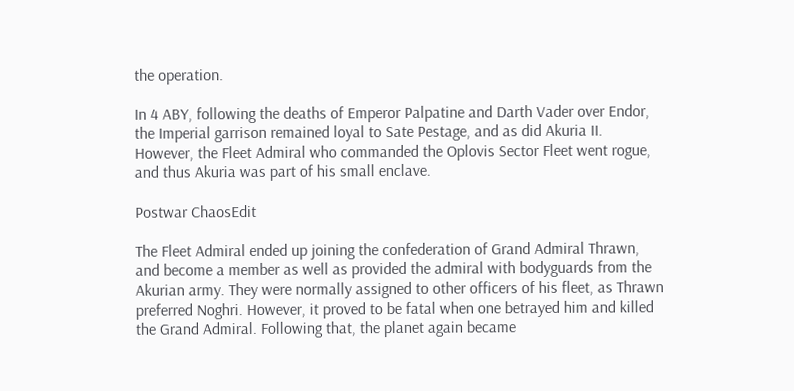the operation.

In 4 ABY, following the deaths of Emperor Palpatine and Darth Vader over Endor, the Imperial garrison remained loyal to Sate Pestage, and as did Akuria II. However, the Fleet Admiral who commanded the Oplovis Sector Fleet went rogue, and thus Akuria was part of his small enclave.

Postwar ChaosEdit

The Fleet Admiral ended up joining the confederation of Grand Admiral Thrawn, and become a member as well as provided the admiral with bodyguards from the Akurian army. They were normally assigned to other officers of his fleet, as Thrawn preferred Noghri. However, it proved to be fatal when one betrayed him and killed the Grand Admiral. Following that, the planet again became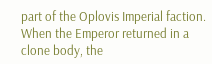part of the Oplovis Imperial faction. When the Emperor returned in a clone body, the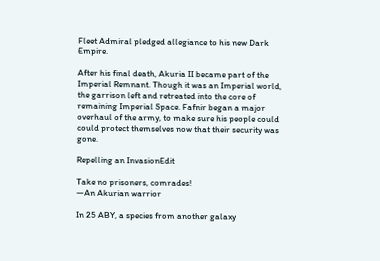Fleet Admiral pledged allegiance to his new Dark Empire.

After his final death, Akuria II became part of the Imperial Remnant. Though it was an Imperial world, the garrison left and retreated into the core of remaining Imperial Space. Fafnir began a major overhaul of the army, to make sure his people could could protect themselves now that their security was gone.

Repelling an InvasionEdit

Take no prisoners, comrades!
—An Akurian warrior

In 25 ABY, a species from another galaxy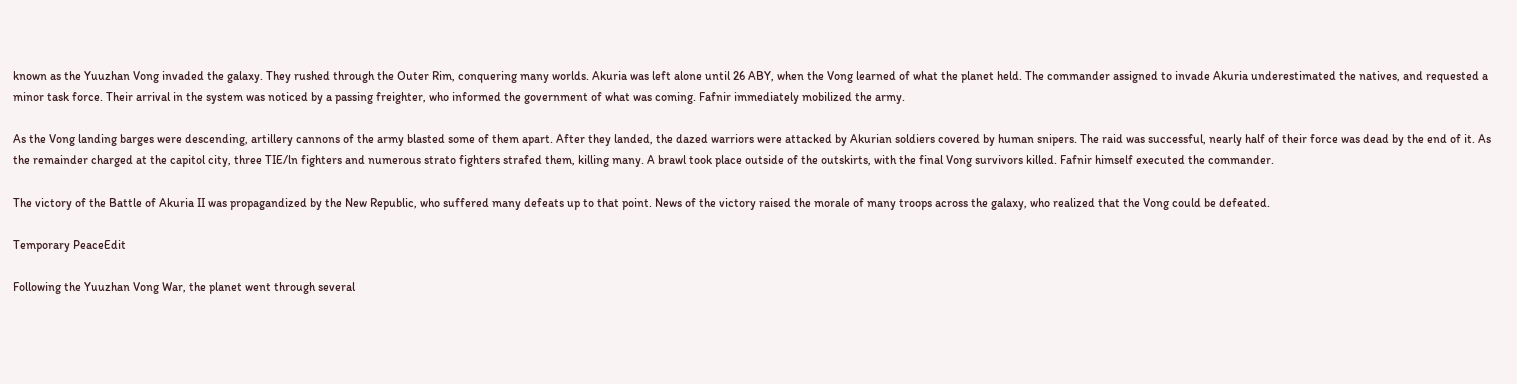known as the Yuuzhan Vong invaded the galaxy. They rushed through the Outer Rim, conquering many worlds. Akuria was left alone until 26 ABY, when the Vong learned of what the planet held. The commander assigned to invade Akuria underestimated the natives, and requested a minor task force. Their arrival in the system was noticed by a passing freighter, who informed the government of what was coming. Fafnir immediately mobilized the army.

As the Vong landing barges were descending, artillery cannons of the army blasted some of them apart. After they landed, the dazed warriors were attacked by Akurian soldiers covered by human snipers. The raid was successful, nearly half of their force was dead by the end of it. As the remainder charged at the capitol city, three TIE/ln fighters and numerous strato fighters strafed them, killing many. A brawl took place outside of the outskirts, with the final Vong survivors killed. Fafnir himself executed the commander.

The victory of the Battle of Akuria II was propagandized by the New Republic, who suffered many defeats up to that point. News of the victory raised the morale of many troops across the galaxy, who realized that the Vong could be defeated.

Temporary PeaceEdit

Following the Yuuzhan Vong War, the planet went through several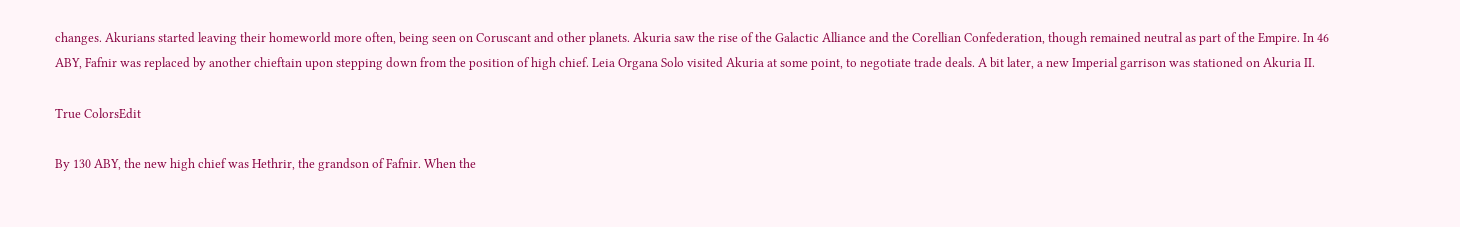changes. Akurians started leaving their homeworld more often, being seen on Coruscant and other planets. Akuria saw the rise of the Galactic Alliance and the Corellian Confederation, though remained neutral as part of the Empire. In 46 ABY, Fafnir was replaced by another chieftain upon stepping down from the position of high chief. Leia Organa Solo visited Akuria at some point, to negotiate trade deals. A bit later, a new Imperial garrison was stationed on Akuria II.

True ColorsEdit

By 130 ABY, the new high chief was Hethrir, the grandson of Fafnir. When the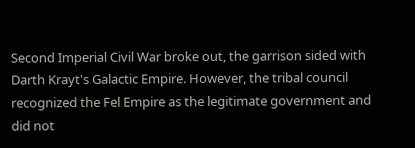Second Imperial Civil War broke out, the garrison sided with Darth Krayt's Galactic Empire. However, the tribal council recognized the Fel Empire as the legitimate government and did not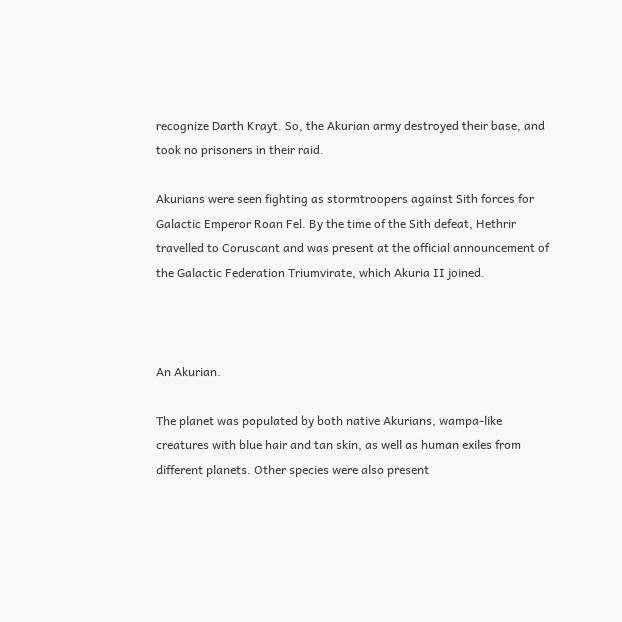recognize Darth Krayt. So, the Akurian army destroyed their base, and took no prisoners in their raid.

Akurians were seen fighting as stormtroopers against Sith forces for Galactic Emperor Roan Fel. By the time of the Sith defeat, Hethrir travelled to Coruscant and was present at the official announcement of the Galactic Federation Triumvirate, which Akuria II joined.



An Akurian.

The planet was populated by both native Akurians, wampa-like creatures with blue hair and tan skin, as well as human exiles from different planets. Other species were also present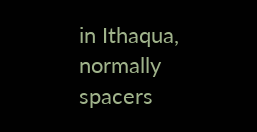in Ithaqua, normally spacers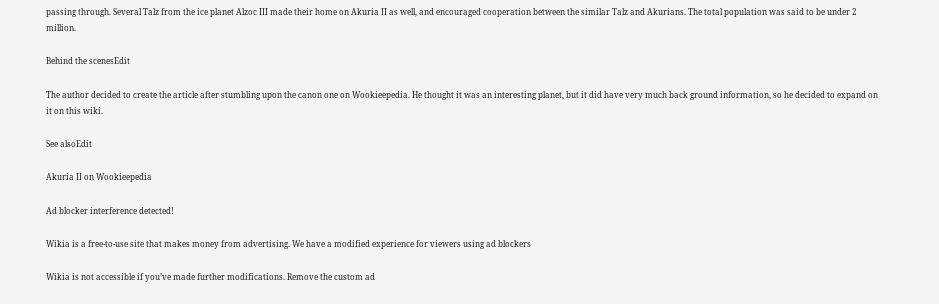passing through. Several Talz from the ice planet Alzoc III made their home on Akuria II as well, and encouraged cooperation between the similar Talz and Akurians. The total population was said to be under 2 million.

Behind the scenesEdit

The author decided to create the article after stumbling upon the canon one on Wookieepedia. He thought it was an interesting planet, but it did have very much back ground information, so he decided to expand on it on this wiki.

See alsoEdit

Akuria II on Wookieepedia

Ad blocker interference detected!

Wikia is a free-to-use site that makes money from advertising. We have a modified experience for viewers using ad blockers

Wikia is not accessible if you’ve made further modifications. Remove the custom ad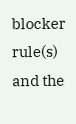blocker rule(s) and the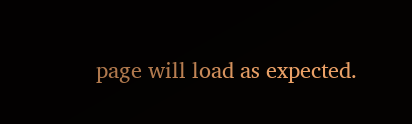page will load as expected.